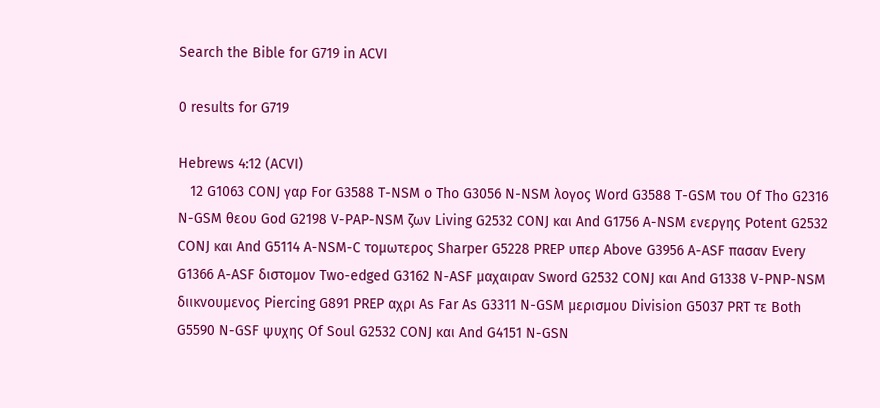Search the Bible for G719 in ACVI

0 results for G719

Hebrews 4:12 (ACVI)
   12 G1063 CONJ γαρ For G3588 T-NSM ο Tho G3056 N-NSM λογος Word G3588 T-GSM του Of Tho G2316 N-GSM θεου God G2198 V-PAP-NSM ζων Living G2532 CONJ και And G1756 A-NSM ενεργης Potent G2532 CONJ και And G5114 A-NSM-C τομωτερος Sharper G5228 PREP υπερ Above G3956 A-ASF πασαν Every G1366 A-ASF διστομον Two-edged G3162 N-ASF μαχαιραν Sword G2532 CONJ και And G1338 V-PNP-NSM διικνουμενος Piercing G891 PREP αχρι As Far As G3311 N-GSM μερισμου Division G5037 PRT τε Both G5590 N-GSF ψυχης Of Soul G2532 CONJ και And G4151 N-GSN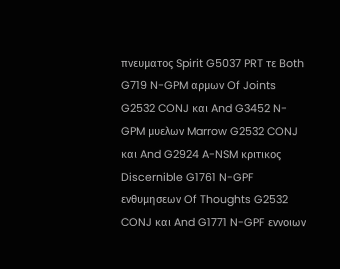πνευματος Spirit G5037 PRT τε Both G719 N-GPM αρμων Of Joints G2532 CONJ και And G3452 N-GPM μυελων Marrow G2532 CONJ και And G2924 A-NSM κριτικος Discernible G1761 N-GPF ενθυμησεων Of Thoughts G2532 CONJ και And G1771 N-GPF εννοιων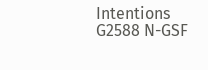Intentions G2588 N-GSF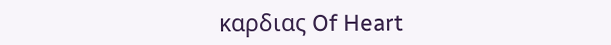καρδιας Of Heart